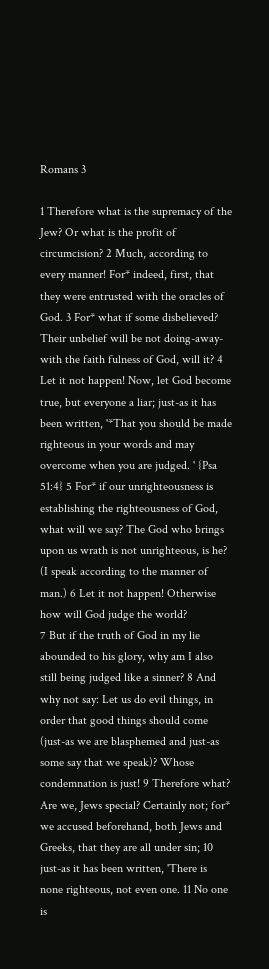Romans 3

1 Therefore what is the supremacy of the Jew? Or what is the profit of circumcision? 2 Much, according to every manner! For* indeed, first, that they were entrusted with the oracles of God. 3 For* what if some disbelieved? Their unbelief will be not doing-away-with the faith fulness of God, will it? 4 Let it not happen! Now, let God become true, but everyone a liar; just-as it has been written, '*That you should be made righteous in your words and may overcome when you are judged. ' {Psa 51:4} 5 For* if our unrighteousness is establishing the righteousness of God, what will we say? The God who brings upon us wrath is not unrighteous, is he? (I speak according to the manner of man.) 6 Let it not happen! Otherwise how will God judge the world?
7 But if the truth of God in my lie abounded to his glory, why am I also still being judged like a sinner? 8 And why not say: Let us do evil things, in order that good things should come (just-as we are blasphemed and just-as some say that we speak)? Whose condemnation is just! 9 Therefore what? Are we, Jews special? Certainly not; for* we accused beforehand, both Jews and Greeks, that they are all under sin; 10 just-as it has been written, 'There is none righteous, not even one. 11 No one is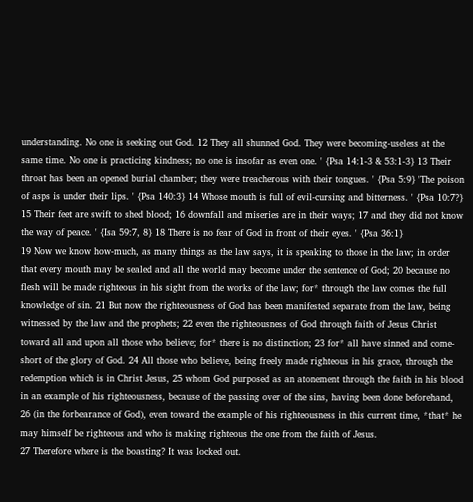understanding. No one is seeking out God. 12 They all shunned God. They were becoming-useless at the same time. No one is practicing kindness; no one is insofar as even one. ' {Psa 14:1-3 & 53:1-3} 13 Their throat has been an opened burial chamber; they were treacherous with their tongues. ' {Psa 5:9} 'The poison of asps is under their lips. ' {Psa 140:3} 14 Whose mouth is full of evil-cursing and bitterness. ' {Psa 10:7?} 15 Their feet are swift to shed blood; 16 downfall and miseries are in their ways; 17 and they did not know the way of peace. ' {Isa 59:7, 8} 18 There is no fear of God in front of their eyes. ' {Psa 36:1}
19 Now we know how-much, as many things as the law says, it is speaking to those in the law; in order that every mouth may be sealed and all the world may become under the sentence of God; 20 because no flesh will be made righteous in his sight from the works of the law; for* through the law comes the full knowledge of sin. 21 But now the righteousness of God has been manifested separate from the law, being witnessed by the law and the prophets; 22 even the righteousness of God through faith of Jesus Christ toward all and upon all those who believe; for* there is no distinction; 23 for* all have sinned and come-short of the glory of God. 24 All those who believe, being freely made righteous in his grace, through the redemption which is in Christ Jesus, 25 whom God purposed as an atonement through the faith in his blood in an example of his righteousness, because of the passing over of the sins, having been done beforehand, 26 (in the forbearance of God), even toward the example of his righteousness in this current time, *that* he may himself be righteous and who is making righteous the one from the faith of Jesus.
27 Therefore where is the boasting? It was locked out.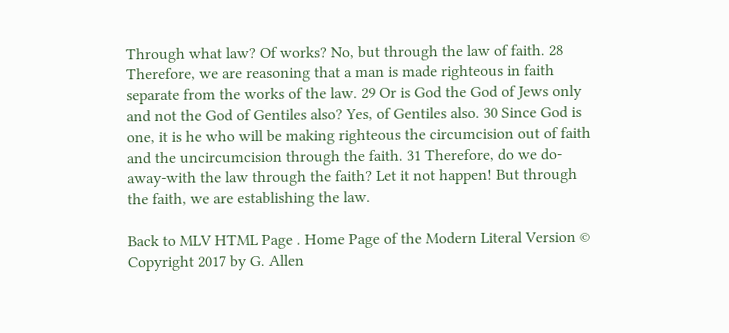Through what law? Of works? No, but through the law of faith. 28 Therefore, we are reasoning that a man is made righteous in faith separate from the works of the law. 29 Or is God the God of Jews only and not the God of Gentiles also? Yes, of Gentiles also. 30 Since God is one, it is he who will be making righteous the circumcision out of faith and the uncircumcision through the faith. 31 Therefore, do we do-away-with the law through the faith? Let it not happen! But through the faith, we are establishing the law.

Back to MLV HTML Page . Home Page of the Modern Literal Version © Copyright 2017 by G. Allen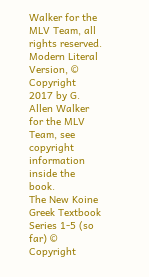Walker for the MLV Team, all rights reserved.
Modern Literal Version, © Copyright 2017 by G. Allen Walker for the MLV Team, see copyright information inside the book.
The New Koine Greek Textbook Series 1-5 (so far) © Copyright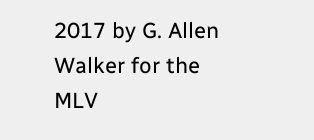2017 by G. Allen Walker for the MLV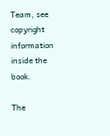Team, see copyright information inside the book.

The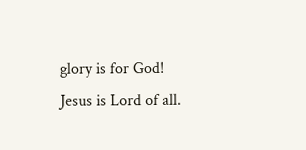glory is for God!
Jesus is Lord of all.